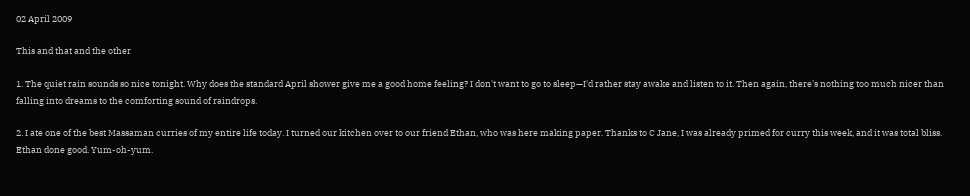02 April 2009

This and that and the other

1. The quiet rain sounds so nice tonight. Why does the standard April shower give me a good home feeling? I don't want to go to sleep—I'd rather stay awake and listen to it. Then again, there's nothing too much nicer than falling into dreams to the comforting sound of raindrops.

2. I ate one of the best Massaman curries of my entire life today. I turned our kitchen over to our friend Ethan, who was here making paper. Thanks to C Jane, I was already primed for curry this week, and it was total bliss. Ethan done good. Yum-oh-yum.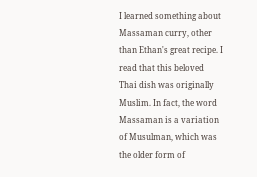I learned something about Massaman curry, other than Ethan's great recipe. I read that this beloved Thai dish was originally Muslim. In fact, the word Massaman is a variation of Musulman, which was the older form of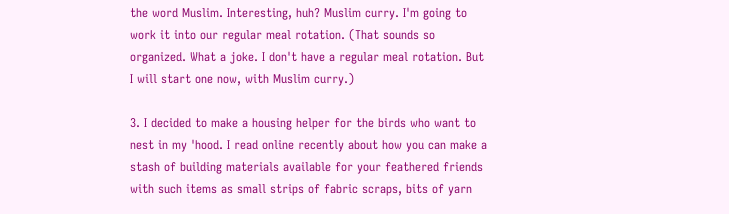the word Muslim. Interesting, huh? Muslim curry. I'm going to work it into our regular meal rotation. (That sounds so organized. What a joke. I don't have a regular meal rotation. But I will start one now, with Muslim curry.)

3. I decided to make a housing helper for the birds who want to nest in my 'hood. I read online recently about how you can make a stash of building materials available for your feathered friends with such items as small strips of fabric scraps, bits of yarn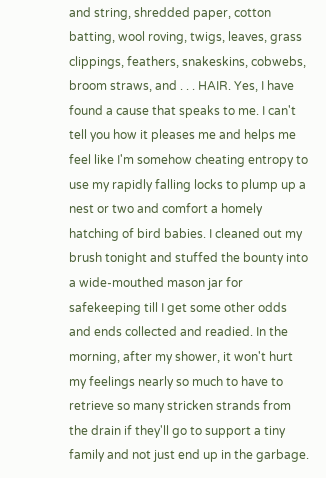and string, shredded paper, cotton batting, wool roving, twigs, leaves, grass clippings, feathers, snakeskins, cobwebs, broom straws, and . . . HAIR. Yes, I have found a cause that speaks to me. I can't tell you how it pleases me and helps me feel like I'm somehow cheating entropy to use my rapidly falling locks to plump up a nest or two and comfort a homely hatching of bird babies. I cleaned out my brush tonight and stuffed the bounty into a wide-mouthed mason jar for safekeeping till I get some other odds and ends collected and readied. In the morning, after my shower, it won't hurt my feelings nearly so much to have to retrieve so many stricken strands from the drain if they'll go to support a tiny family and not just end up in the garbage.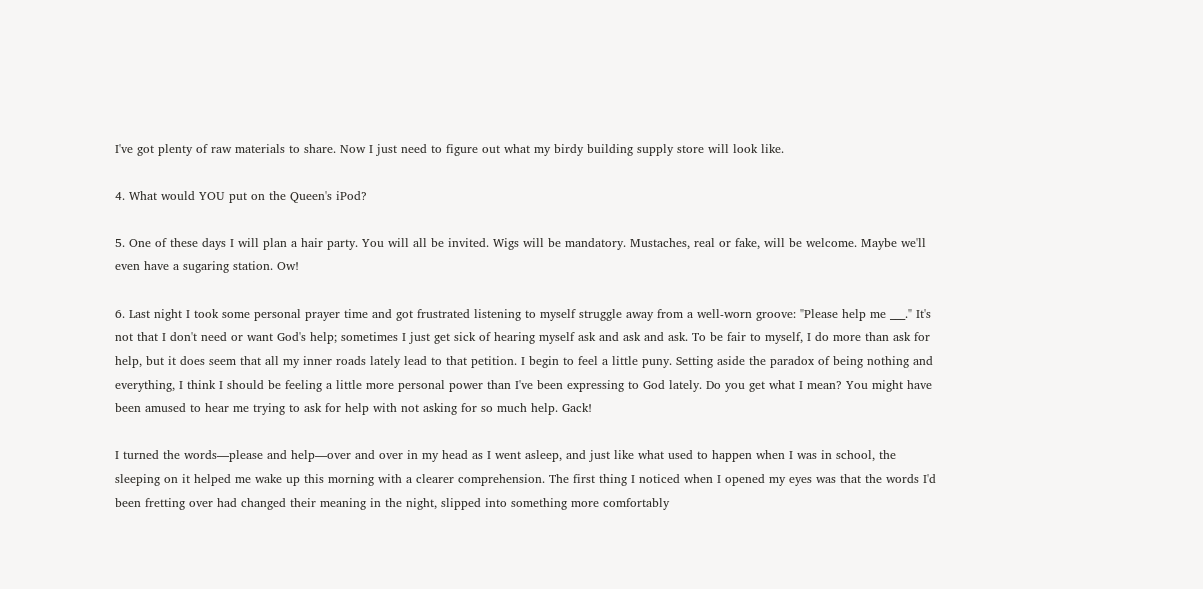I've got plenty of raw materials to share. Now I just need to figure out what my birdy building supply store will look like.

4. What would YOU put on the Queen's iPod?

5. One of these days I will plan a hair party. You will all be invited. Wigs will be mandatory. Mustaches, real or fake, will be welcome. Maybe we'll even have a sugaring station. Ow!

6. Last night I took some personal prayer time and got frustrated listening to myself struggle away from a well-worn groove: "Please help me ___." It's not that I don't need or want God's help; sometimes I just get sick of hearing myself ask and ask and ask. To be fair to myself, I do more than ask for help, but it does seem that all my inner roads lately lead to that petition. I begin to feel a little puny. Setting aside the paradox of being nothing and everything, I think I should be feeling a little more personal power than I've been expressing to God lately. Do you get what I mean? You might have been amused to hear me trying to ask for help with not asking for so much help. Gack!

I turned the words—please and help—over and over in my head as I went asleep, and just like what used to happen when I was in school, the sleeping on it helped me wake up this morning with a clearer comprehension. The first thing I noticed when I opened my eyes was that the words I'd been fretting over had changed their meaning in the night, slipped into something more comfortably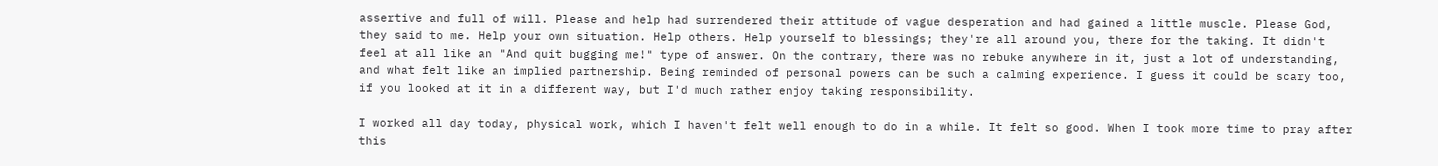assertive and full of will. Please and help had surrendered their attitude of vague desperation and had gained a little muscle. Please God, they said to me. Help your own situation. Help others. Help yourself to blessings; they're all around you, there for the taking. It didn't feel at all like an "And quit bugging me!" type of answer. On the contrary, there was no rebuke anywhere in it, just a lot of understanding, and what felt like an implied partnership. Being reminded of personal powers can be such a calming experience. I guess it could be scary too, if you looked at it in a different way, but I'd much rather enjoy taking responsibility.

I worked all day today, physical work, which I haven't felt well enough to do in a while. It felt so good. When I took more time to pray after this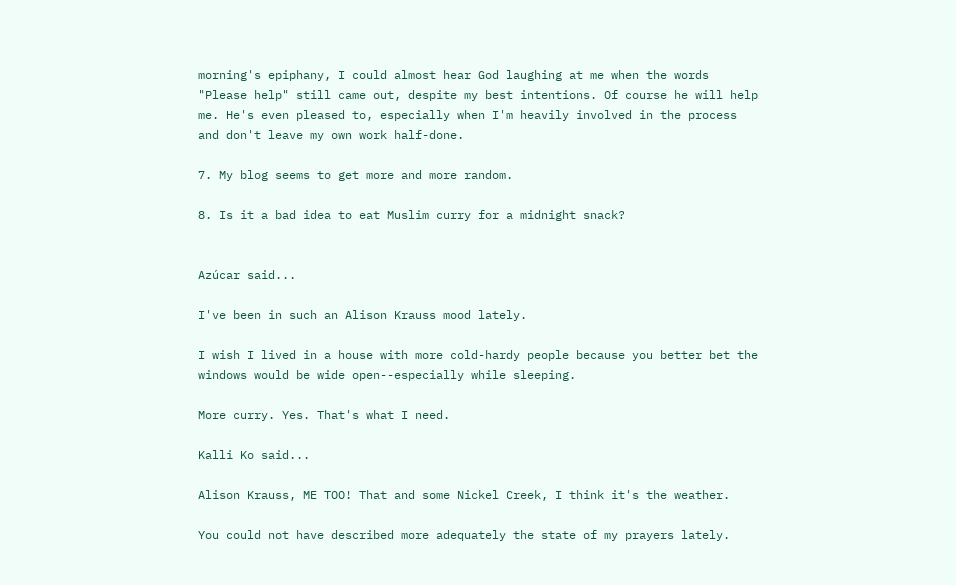morning's epiphany, I could almost hear God laughing at me when the words "Please help" still came out, despite my best intentions. Of course he will help me. He's even pleased to, especially when I'm heavily involved in the process and don't leave my own work half-done.

7. My blog seems to get more and more random.

8. Is it a bad idea to eat Muslim curry for a midnight snack?


Azúcar said...

I've been in such an Alison Krauss mood lately.

I wish I lived in a house with more cold-hardy people because you better bet the windows would be wide open--especially while sleeping.

More curry. Yes. That's what I need.

Kalli Ko said...

Alison Krauss, ME TOO! That and some Nickel Creek, I think it's the weather.

You could not have described more adequately the state of my prayers lately.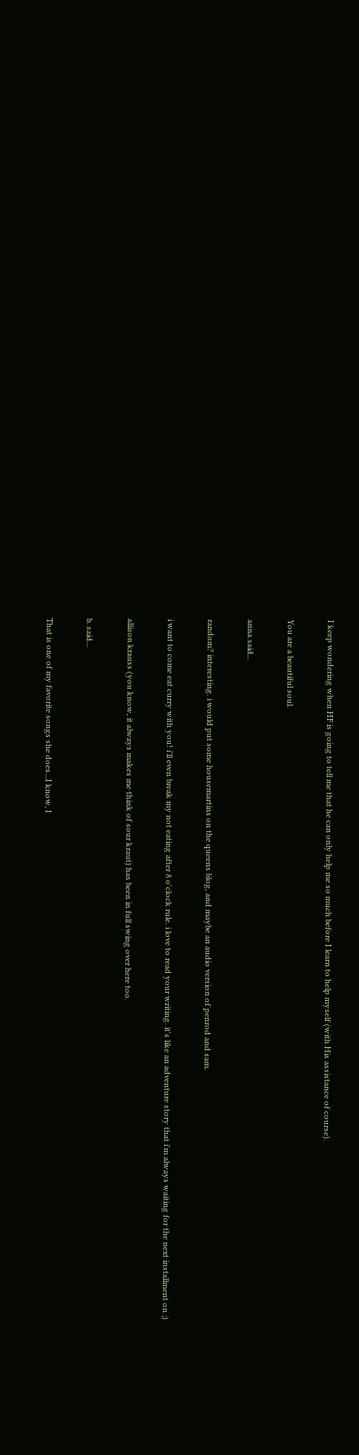I keep wondering when HF is going to tell me that he can only help me so much before I learn to help myself (with His assistance of course).

You are a beautiful soul.

anna said...

random? interesting. i would put some housemartins on the queens blog, and maybe an audio version of penrod and sam.

i want to come eat curry with you! i'll even break my not eating after 8 o'clock rule. i love to read your writing. it's like an adventure story that i'm always waiting for the next installment on ;)

allison krauss (you know, it always makes me think of sour kraut) has been in full swing over here too.

b. said...

That is one of my favorite songs she does...I know, I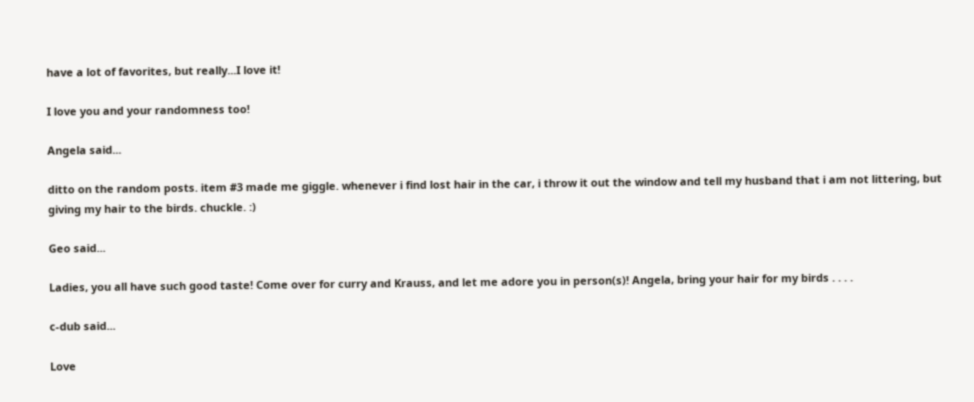have a lot of favorites, but really...I love it!

I love you and your randomness too!

Angela said...

ditto on the random posts. item #3 made me giggle. whenever i find lost hair in the car, i throw it out the window and tell my husband that i am not littering, but giving my hair to the birds. chuckle. :)

Geo said...

Ladies, you all have such good taste! Come over for curry and Krauss, and let me adore you in person(s)! Angela, bring your hair for my birds . . . .

c-dub said...

Love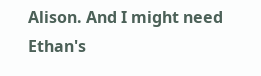Alison. And I might need Ethan's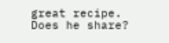great recipe. Does he share?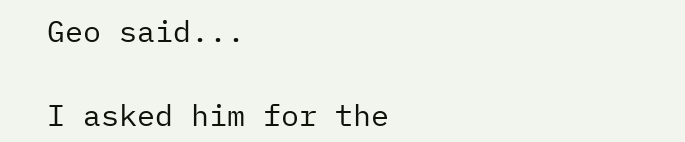Geo said...

I asked him for the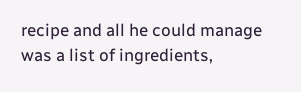recipe and all he could manage was a list of ingredients,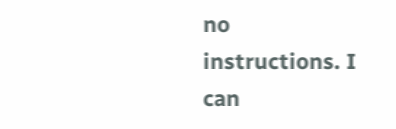no instructions. I can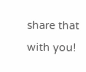share that with you!